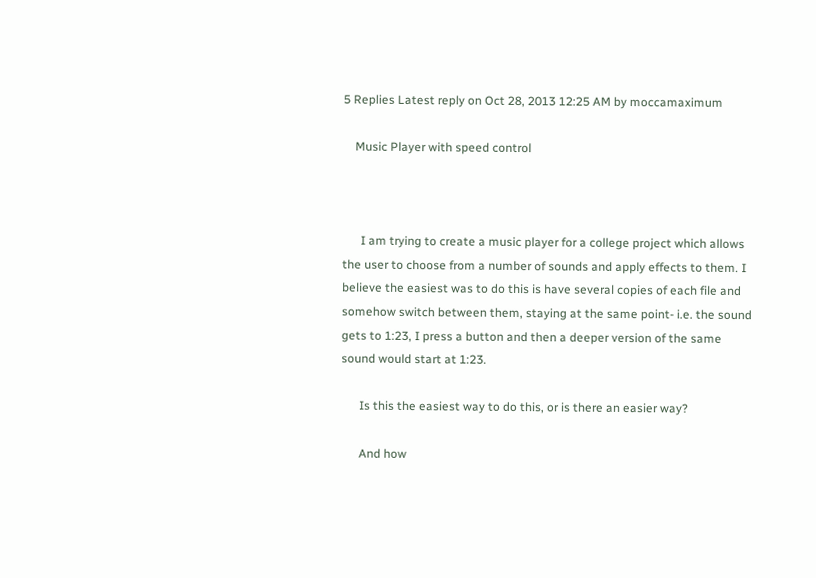5 Replies Latest reply on Oct 28, 2013 12:25 AM by moccamaximum

    Music Player with speed control



      I am trying to create a music player for a college project which allows the user to choose from a number of sounds and apply effects to them. I believe the easiest was to do this is have several copies of each file and somehow switch between them, staying at the same point- i.e. the sound gets to 1:23, I press a button and then a deeper version of the same sound would start at 1:23.

      Is this the easiest way to do this, or is there an easier way?

      And how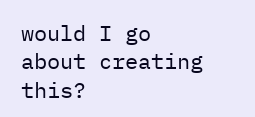would I go about creating this?